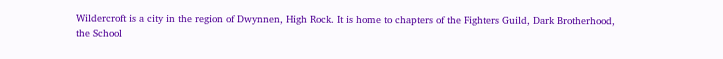Wildercroft is a city in the region of Dwynnen, High Rock. It is home to chapters of the Fighters Guild, Dark Brotherhood, the School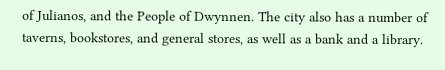of Julianos, and the People of Dwynnen. The city also has a number of taverns, bookstores, and general stores, as well as a bank and a library.